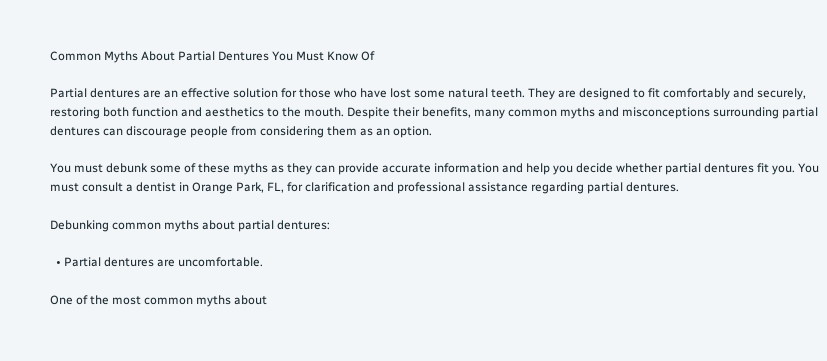Common Myths About Partial Dentures You Must Know Of

Partial dentures are an effective solution for those who have lost some natural teeth. They are designed to fit comfortably and securely, restoring both function and aesthetics to the mouth. Despite their benefits, many common myths and misconceptions surrounding partial dentures can discourage people from considering them as an option.

You must debunk some of these myths as they can provide accurate information and help you decide whether partial dentures fit you. You must consult a dentist in Orange Park, FL, for clarification and professional assistance regarding partial dentures.

Debunking common myths about partial dentures:

  • Partial dentures are uncomfortable.

One of the most common myths about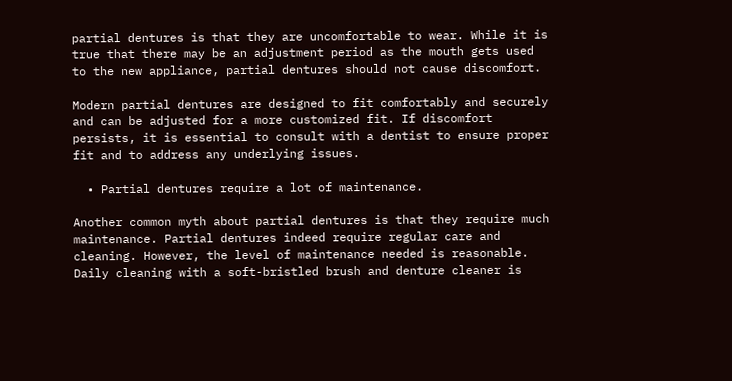partial dentures is that they are uncomfortable to wear. While it is true that there may be an adjustment period as the mouth gets used to the new appliance, partial dentures should not cause discomfort.

Modern partial dentures are designed to fit comfortably and securely and can be adjusted for a more customized fit. If discomfort persists, it is essential to consult with a dentist to ensure proper fit and to address any underlying issues.

  • Partial dentures require a lot of maintenance.

Another common myth about partial dentures is that they require much maintenance. Partial dentures indeed require regular care and cleaning. However, the level of maintenance needed is reasonable. Daily cleaning with a soft-bristled brush and denture cleaner is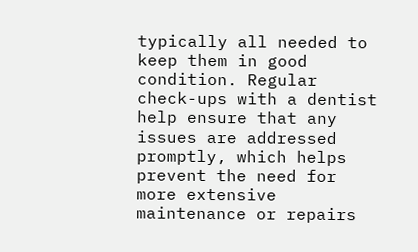typically all needed to keep them in good condition. Regular check-ups with a dentist help ensure that any issues are addressed promptly, which helps prevent the need for more extensive maintenance or repairs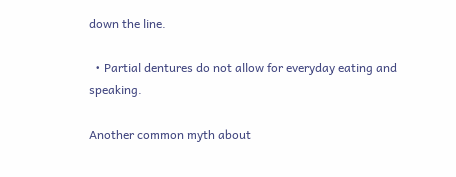down the line.

  • Partial dentures do not allow for everyday eating and speaking.

Another common myth about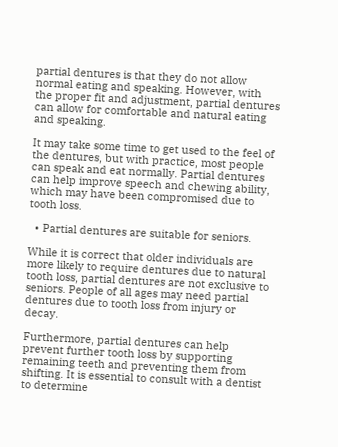partial dentures is that they do not allow normal eating and speaking. However, with the proper fit and adjustment, partial dentures can allow for comfortable and natural eating and speaking.

It may take some time to get used to the feel of the dentures, but with practice, most people can speak and eat normally. Partial dentures can help improve speech and chewing ability, which may have been compromised due to tooth loss.

  • Partial dentures are suitable for seniors.

While it is correct that older individuals are more likely to require dentures due to natural tooth loss, partial dentures are not exclusive to seniors. People of all ages may need partial dentures due to tooth loss from injury or decay.

Furthermore, partial dentures can help prevent further tooth loss by supporting remaining teeth and preventing them from shifting. It is essential to consult with a dentist to determine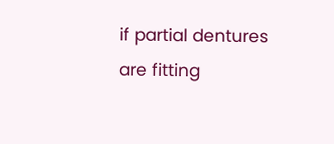if partial dentures are fitting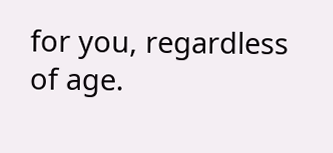for you, regardless of age.